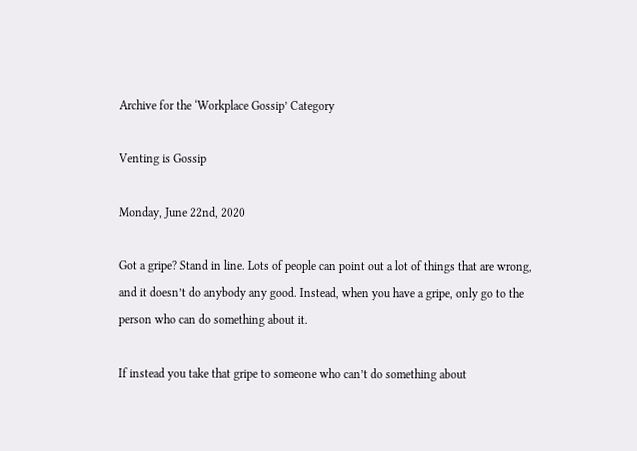Archive for the ‘Workplace Gossip’ Category

Venting is Gossip

Monday, June 22nd, 2020

Got a gripe? Stand in line. Lots of people can point out a lot of things that are wrong, and it doesn’t do anybody any good. Instead, when you have a gripe, only go to the person who can do something about it.

If instead you take that gripe to someone who can’t do something about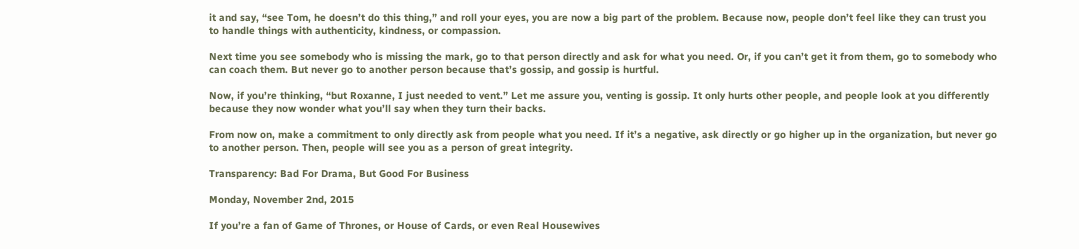it and say, “see Tom, he doesn’t do this thing,” and roll your eyes, you are now a big part of the problem. Because now, people don’t feel like they can trust you to handle things with authenticity, kindness, or compassion.

Next time you see somebody who is missing the mark, go to that person directly and ask for what you need. Or, if you can’t get it from them, go to somebody who can coach them. But never go to another person because that’s gossip, and gossip is hurtful.

Now, if you’re thinking, “but Roxanne, I just needed to vent.” Let me assure you, venting is gossip. It only hurts other people, and people look at you differently because they now wonder what you’ll say when they turn their backs.

From now on, make a commitment to only directly ask from people what you need. If it’s a negative, ask directly or go higher up in the organization, but never go to another person. Then, people will see you as a person of great integrity.

Transparency: Bad For Drama, But Good For Business

Monday, November 2nd, 2015

If you’re a fan of Game of Thrones, or House of Cards, or even Real Housewives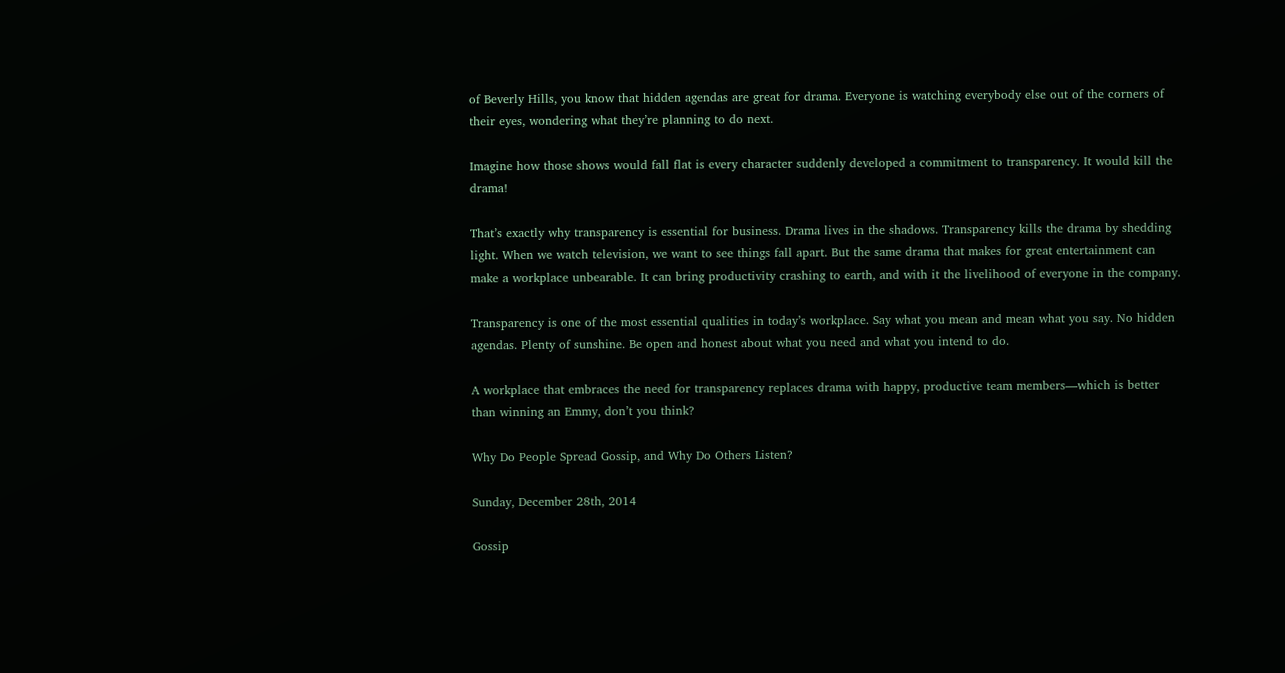of Beverly Hills, you know that hidden agendas are great for drama. Everyone is watching everybody else out of the corners of their eyes, wondering what they’re planning to do next.

Imagine how those shows would fall flat is every character suddenly developed a commitment to transparency. It would kill the drama!

That’s exactly why transparency is essential for business. Drama lives in the shadows. Transparency kills the drama by shedding light. When we watch television, we want to see things fall apart. But the same drama that makes for great entertainment can make a workplace unbearable. It can bring productivity crashing to earth, and with it the livelihood of everyone in the company.

Transparency is one of the most essential qualities in today’s workplace. Say what you mean and mean what you say. No hidden agendas. Plenty of sunshine. Be open and honest about what you need and what you intend to do.

A workplace that embraces the need for transparency replaces drama with happy, productive team members—which is better than winning an Emmy, don’t you think?

Why Do People Spread Gossip, and Why Do Others Listen?

Sunday, December 28th, 2014

Gossip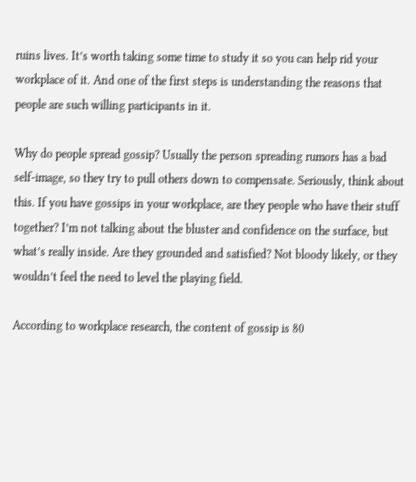ruins lives. It’s worth taking some time to study it so you can help rid your workplace of it. And one of the first steps is understanding the reasons that people are such willing participants in it.

Why do people spread gossip? Usually the person spreading rumors has a bad self-image, so they try to pull others down to compensate. Seriously, think about this. If you have gossips in your workplace, are they people who have their stuff together? I’m not talking about the bluster and confidence on the surface, but what’s really inside. Are they grounded and satisfied? Not bloody likely, or they wouldn’t feel the need to level the playing field.

According to workplace research, the content of gossip is 80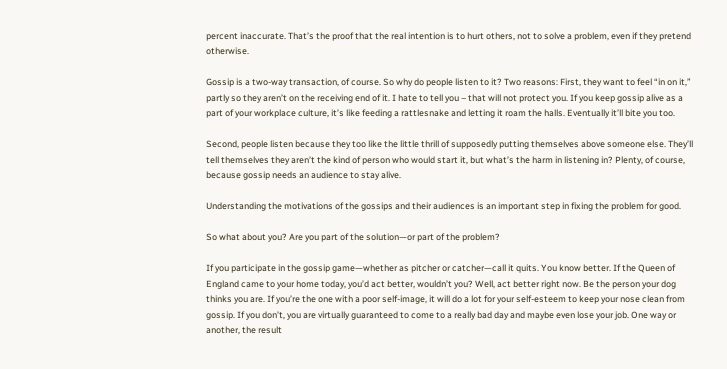percent inaccurate. That’s the proof that the real intention is to hurt others, not to solve a problem, even if they pretend otherwise.

Gossip is a two-way transaction, of course. So why do people listen to it? Two reasons: First, they want to feel “in on it,” partly so they aren’t on the receiving end of it. I hate to tell you – that will not protect you. If you keep gossip alive as a part of your workplace culture, it’s like feeding a rattlesnake and letting it roam the halls. Eventually it’ll bite you too.

Second, people listen because they too like the little thrill of supposedly putting themselves above someone else. They’ll tell themselves they aren’t the kind of person who would start it, but what’s the harm in listening in? Plenty, of course, because gossip needs an audience to stay alive.

Understanding the motivations of the gossips and their audiences is an important step in fixing the problem for good.

So what about you? Are you part of the solution—or part of the problem?

If you participate in the gossip game—whether as pitcher or catcher—call it quits. You know better. If the Queen of England came to your home today, you’d act better, wouldn’t you? Well, act better right now. Be the person your dog thinks you are. If you’re the one with a poor self-image, it will do a lot for your self-esteem to keep your nose clean from gossip. If you don’t, you are virtually guaranteed to come to a really bad day and maybe even lose your job. One way or another, the result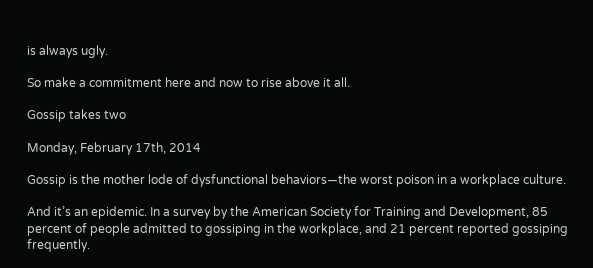is always ugly.

So make a commitment here and now to rise above it all.

Gossip takes two

Monday, February 17th, 2014

Gossip is the mother lode of dysfunctional behaviors—the worst poison in a workplace culture.

And it’s an epidemic. In a survey by the American Society for Training and Development, 85 percent of people admitted to gossiping in the workplace, and 21 percent reported gossiping frequently.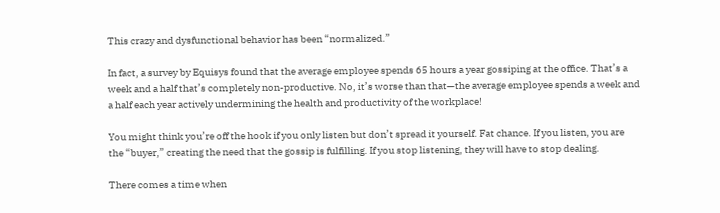This crazy and dysfunctional behavior has been “normalized.”

In fact, a survey by Equisys found that the average employee spends 65 hours a year gossiping at the office. That’s a week and a half that’s completely non-productive. No, it’s worse than that—the average employee spends a week and a half each year actively undermining the health and productivity of the workplace!

You might think you’re off the hook if you only listen but don’t spread it yourself. Fat chance. If you listen, you are the “buyer,” creating the need that the gossip is fulfilling. If you stop listening, they will have to stop dealing.

There comes a time when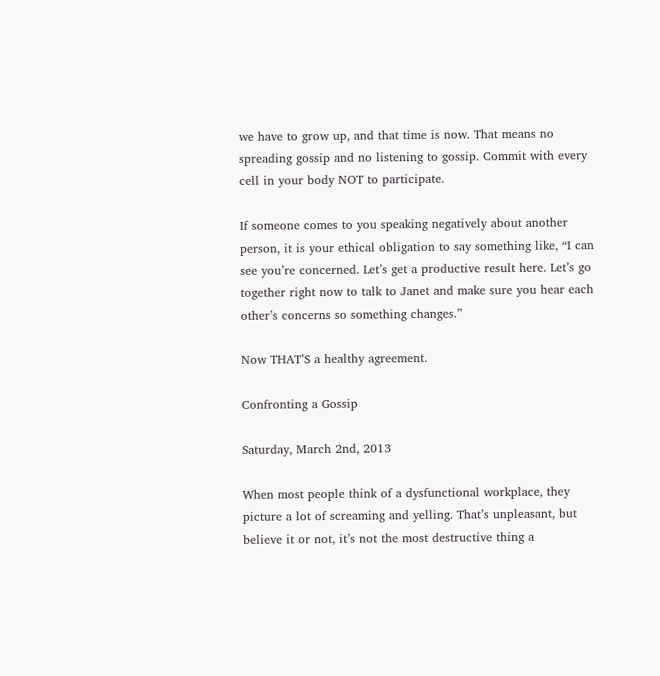we have to grow up, and that time is now. That means no spreading gossip and no listening to gossip. Commit with every cell in your body NOT to participate.

If someone comes to you speaking negatively about another person, it is your ethical obligation to say something like, “I can see you’re concerned. Let’s get a productive result here. Let’s go together right now to talk to Janet and make sure you hear each other’s concerns so something changes.”

Now THAT’S a healthy agreement.

Confronting a Gossip

Saturday, March 2nd, 2013

When most people think of a dysfunctional workplace, they picture a lot of screaming and yelling. That’s unpleasant, but believe it or not, it’s not the most destructive thing a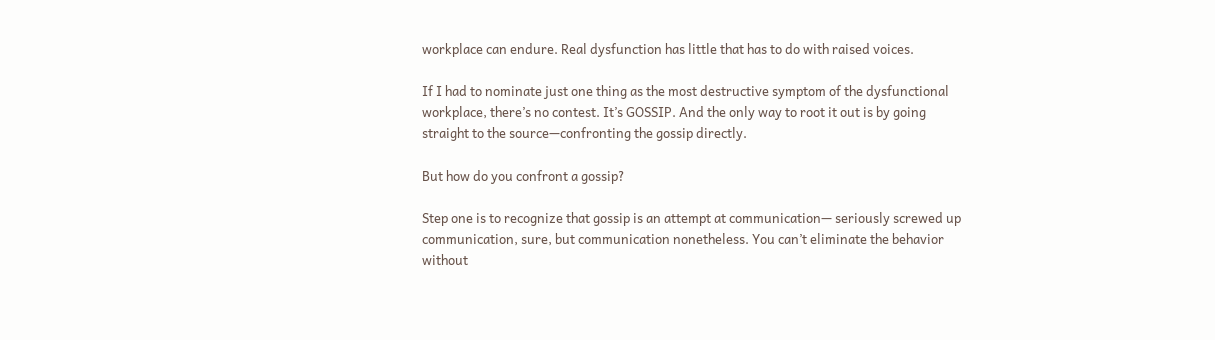workplace can endure. Real dysfunction has little that has to do with raised voices.

If I had to nominate just one thing as the most destructive symptom of the dysfunctional workplace, there’s no contest. It’s GOSSIP. And the only way to root it out is by going straight to the source—confronting the gossip directly.

But how do you confront a gossip?

Step one is to recognize that gossip is an attempt at communication— seriously screwed up communication, sure, but communication nonetheless. You can’t eliminate the behavior without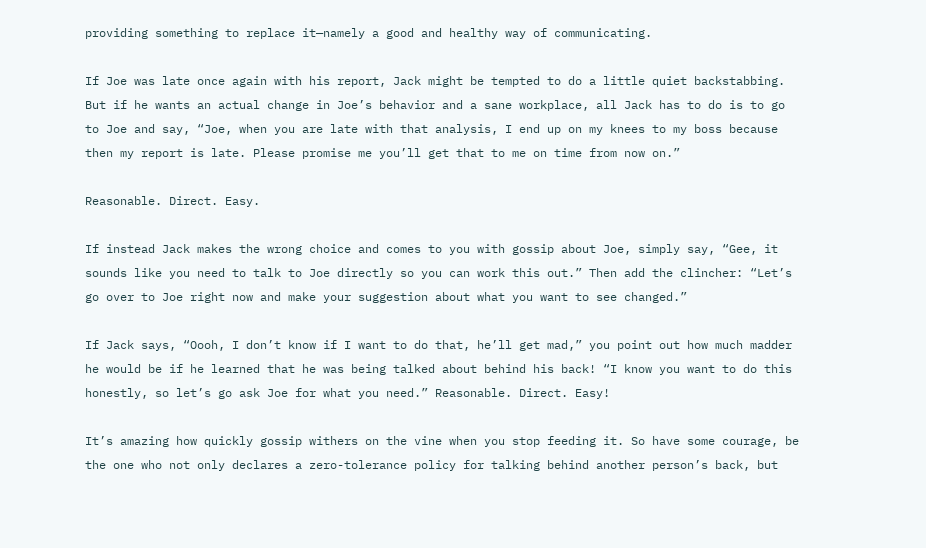providing something to replace it—namely a good and healthy way of communicating.

If Joe was late once again with his report, Jack might be tempted to do a little quiet backstabbing. But if he wants an actual change in Joe’s behavior and a sane workplace, all Jack has to do is to go to Joe and say, “Joe, when you are late with that analysis, I end up on my knees to my boss because then my report is late. Please promise me you’ll get that to me on time from now on.”

Reasonable. Direct. Easy.

If instead Jack makes the wrong choice and comes to you with gossip about Joe, simply say, “Gee, it sounds like you need to talk to Joe directly so you can work this out.” Then add the clincher: “Let’s go over to Joe right now and make your suggestion about what you want to see changed.”

If Jack says, “Oooh, I don’t know if I want to do that, he’ll get mad,” you point out how much madder he would be if he learned that he was being talked about behind his back! “I know you want to do this honestly, so let’s go ask Joe for what you need.” Reasonable. Direct. Easy!

It’s amazing how quickly gossip withers on the vine when you stop feeding it. So have some courage, be the one who not only declares a zero-tolerance policy for talking behind another person’s back, but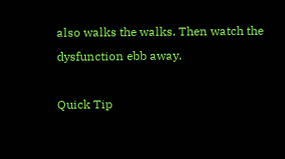also walks the walks. Then watch the dysfunction ebb away.

Quick Tip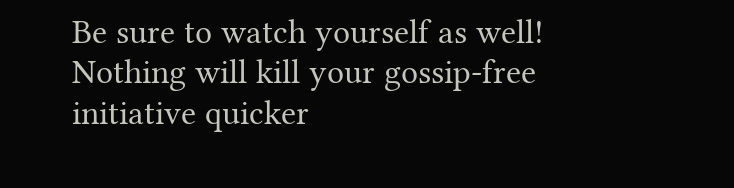Be sure to watch yourself as well! Nothing will kill your gossip-free initiative quicker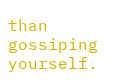than gossiping yourself.